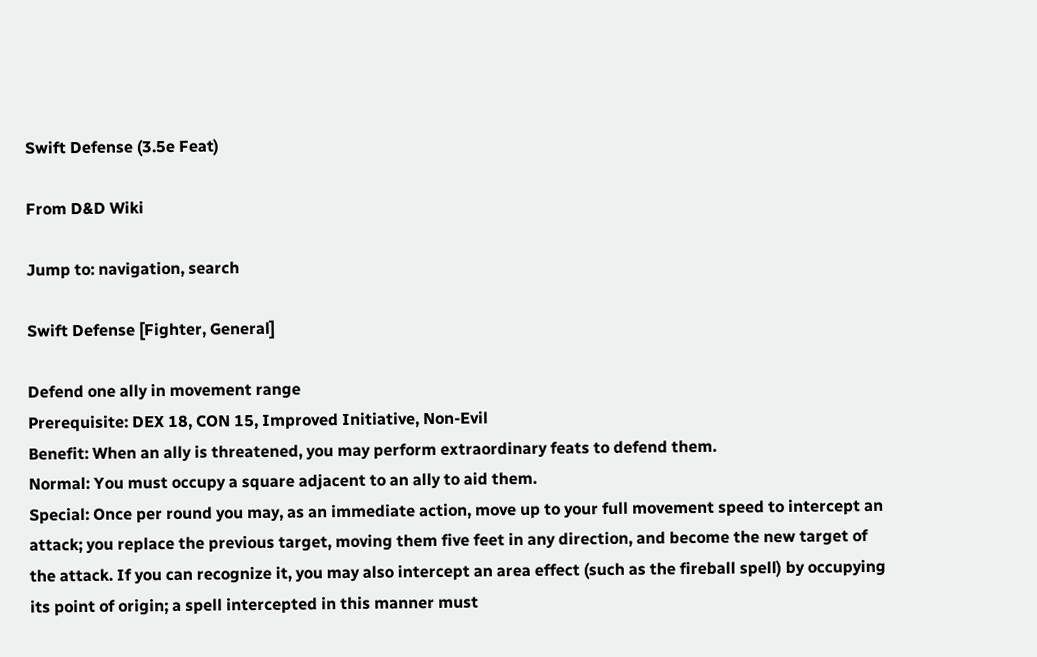Swift Defense (3.5e Feat)

From D&D Wiki

Jump to: navigation, search

Swift Defense [Fighter, General]

Defend one ally in movement range
Prerequisite: DEX 18, CON 15, Improved Initiative, Non-Evil
Benefit: When an ally is threatened, you may perform extraordinary feats to defend them.
Normal: You must occupy a square adjacent to an ally to aid them.
Special: Once per round you may, as an immediate action, move up to your full movement speed to intercept an attack; you replace the previous target, moving them five feet in any direction, and become the new target of the attack. If you can recognize it, you may also intercept an area effect (such as the fireball spell) by occupying its point of origin; a spell intercepted in this manner must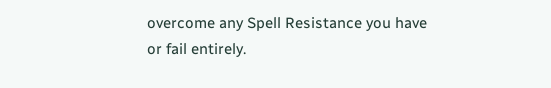overcome any Spell Resistance you have or fail entirely.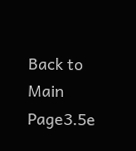Back to Main Page3.5e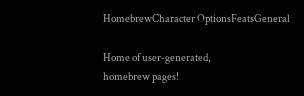HomebrewCharacter OptionsFeatsGeneral

Home of user-generated,
homebrew pages!